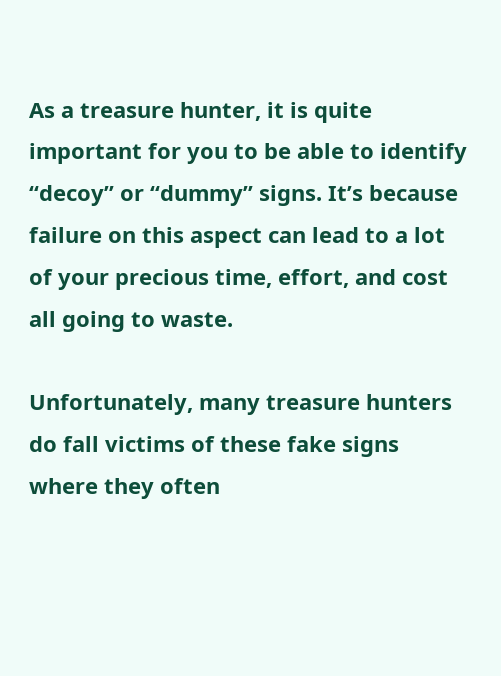As a treasure hunter, it is quite important for you to be able to identify “decoy” or “dummy” signs. It’s because failure on this aspect can lead to a lot of your precious time, effort, and cost all going to waste.

Unfortunately, many treasure hunters do fall victims of these fake signs where they often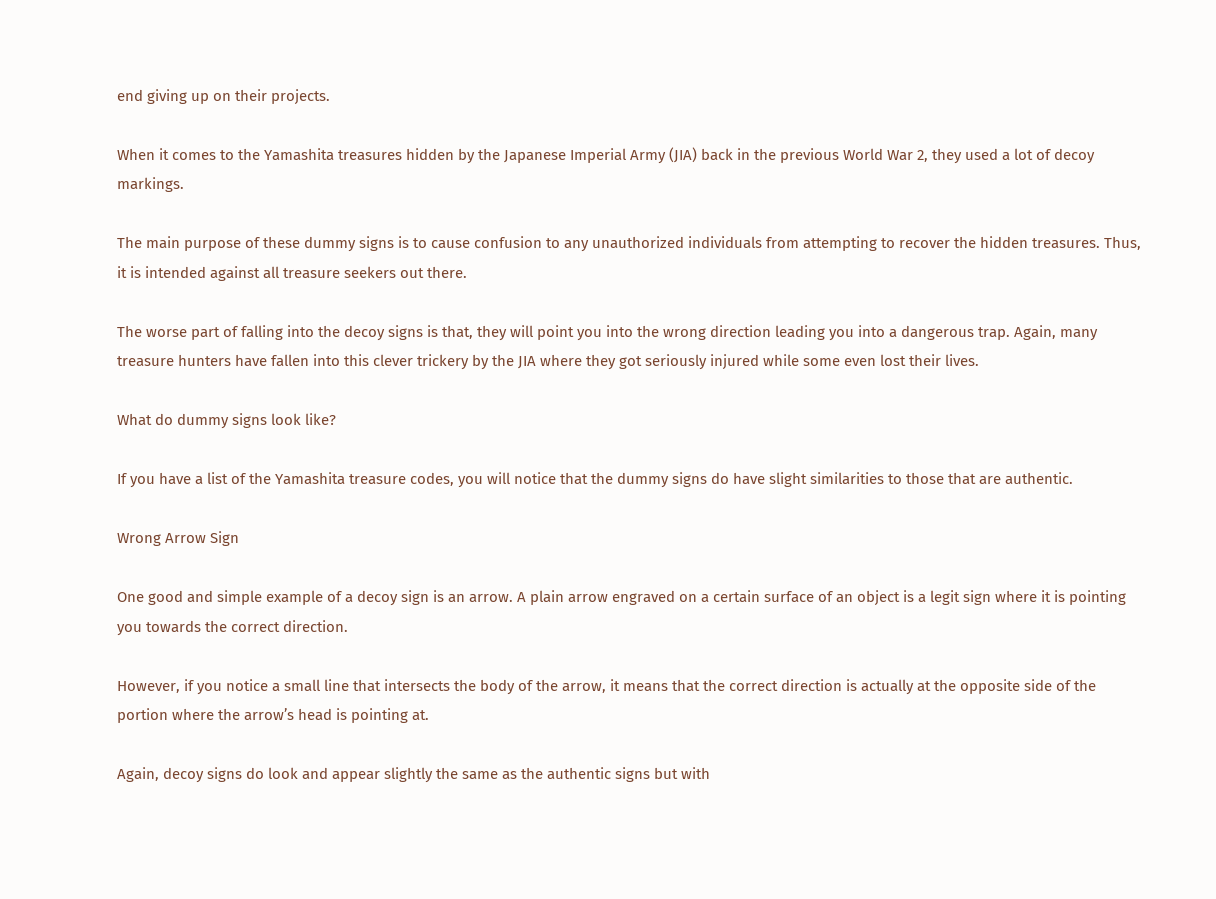end giving up on their projects.

When it comes to the Yamashita treasures hidden by the Japanese Imperial Army (JIA) back in the previous World War 2, they used a lot of decoy markings.

The main purpose of these dummy signs is to cause confusion to any unauthorized individuals from attempting to recover the hidden treasures. Thus, it is intended against all treasure seekers out there.

The worse part of falling into the decoy signs is that, they will point you into the wrong direction leading you into a dangerous trap. Again, many treasure hunters have fallen into this clever trickery by the JIA where they got seriously injured while some even lost their lives.

What do dummy signs look like?

If you have a list of the Yamashita treasure codes, you will notice that the dummy signs do have slight similarities to those that are authentic.

Wrong Arrow Sign

One good and simple example of a decoy sign is an arrow. A plain arrow engraved on a certain surface of an object is a legit sign where it is pointing you towards the correct direction.

However, if you notice a small line that intersects the body of the arrow, it means that the correct direction is actually at the opposite side of the portion where the arrow’s head is pointing at.

Again, decoy signs do look and appear slightly the same as the authentic signs but with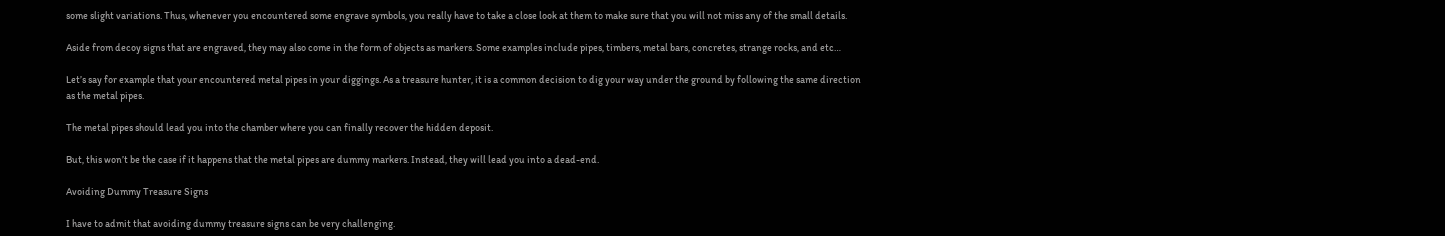some slight variations. Thus, whenever you encountered some engrave symbols, you really have to take a close look at them to make sure that you will not miss any of the small details.

Aside from decoy signs that are engraved, they may also come in the form of objects as markers. Some examples include pipes, timbers, metal bars, concretes, strange rocks, and etc…

Let’s say for example that your encountered metal pipes in your diggings. As a treasure hunter, it is a common decision to dig your way under the ground by following the same direction as the metal pipes.

The metal pipes should lead you into the chamber where you can finally recover the hidden deposit.

But, this won’t be the case if it happens that the metal pipes are dummy markers. Instead, they will lead you into a dead-end.

Avoiding Dummy Treasure Signs

I have to admit that avoiding dummy treasure signs can be very challenging.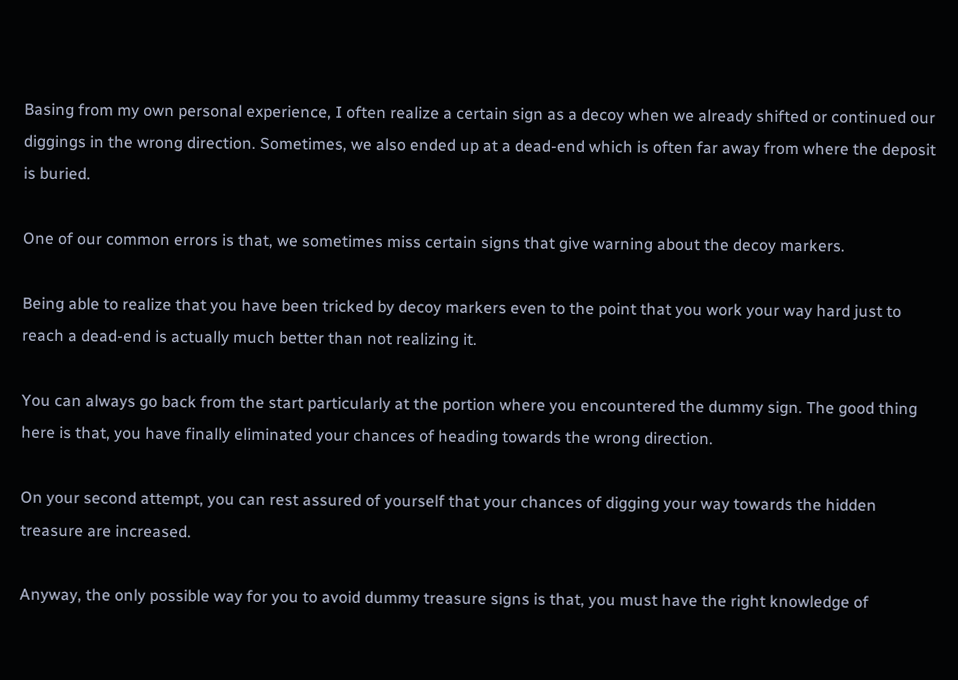Basing from my own personal experience, I often realize a certain sign as a decoy when we already shifted or continued our diggings in the wrong direction. Sometimes, we also ended up at a dead-end which is often far away from where the deposit is buried.

One of our common errors is that, we sometimes miss certain signs that give warning about the decoy markers.

Being able to realize that you have been tricked by decoy markers even to the point that you work your way hard just to reach a dead-end is actually much better than not realizing it.

You can always go back from the start particularly at the portion where you encountered the dummy sign. The good thing here is that, you have finally eliminated your chances of heading towards the wrong direction.

On your second attempt, you can rest assured of yourself that your chances of digging your way towards the hidden treasure are increased.

Anyway, the only possible way for you to avoid dummy treasure signs is that, you must have the right knowledge of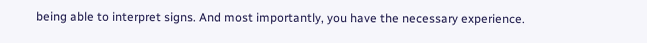being able to interpret signs. And most importantly, you have the necessary experience.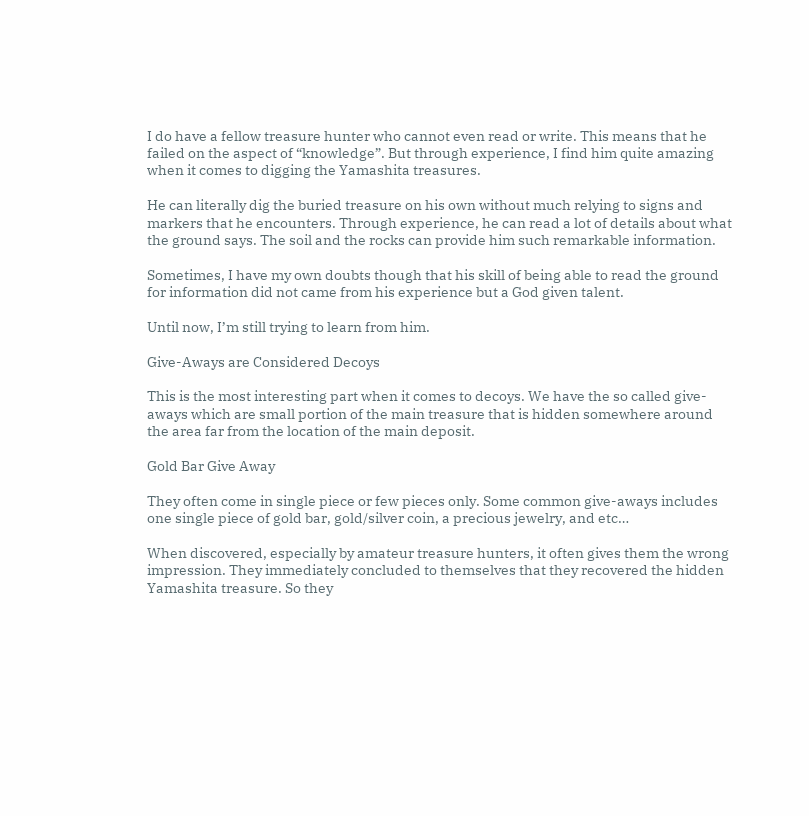I do have a fellow treasure hunter who cannot even read or write. This means that he failed on the aspect of “knowledge”. But through experience, I find him quite amazing when it comes to digging the Yamashita treasures.

He can literally dig the buried treasure on his own without much relying to signs and markers that he encounters. Through experience, he can read a lot of details about what the ground says. The soil and the rocks can provide him such remarkable information.

Sometimes, I have my own doubts though that his skill of being able to read the ground for information did not came from his experience but a God given talent.

Until now, I’m still trying to learn from him.

Give-Aways are Considered Decoys

This is the most interesting part when it comes to decoys. We have the so called give-aways which are small portion of the main treasure that is hidden somewhere around the area far from the location of the main deposit.

Gold Bar Give Away

They often come in single piece or few pieces only. Some common give-aways includes one single piece of gold bar, gold/silver coin, a precious jewelry, and etc…

When discovered, especially by amateur treasure hunters, it often gives them the wrong impression. They immediately concluded to themselves that they recovered the hidden Yamashita treasure. So they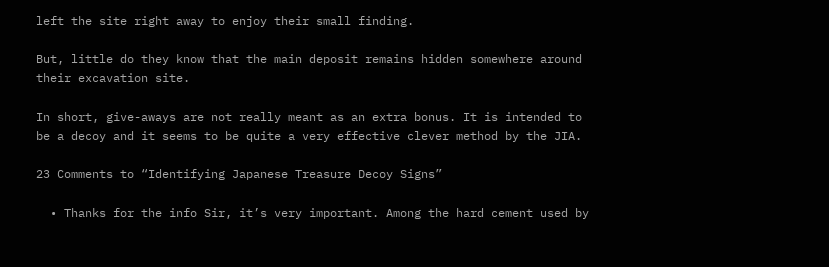left the site right away to enjoy their small finding.

But, little do they know that the main deposit remains hidden somewhere around their excavation site.

In short, give-aways are not really meant as an extra bonus. It is intended to be a decoy and it seems to be quite a very effective clever method by the JIA.

23 Comments to “Identifying Japanese Treasure Decoy Signs”

  • Thanks for the info Sir, it’s very important. Among the hard cement used by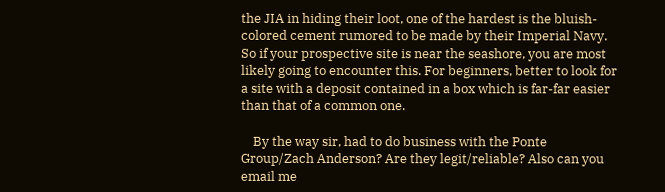the JIA in hiding their loot, one of the hardest is the bluish-colored cement rumored to be made by their Imperial Navy. So if your prospective site is near the seashore, you are most likely going to encounter this. For beginners, better to look for a site with a deposit contained in a box which is far-far easier than that of a common one.

    By the way sir, had to do business with the Ponte Group/Zach Anderson? Are they legit/reliable? Also can you email me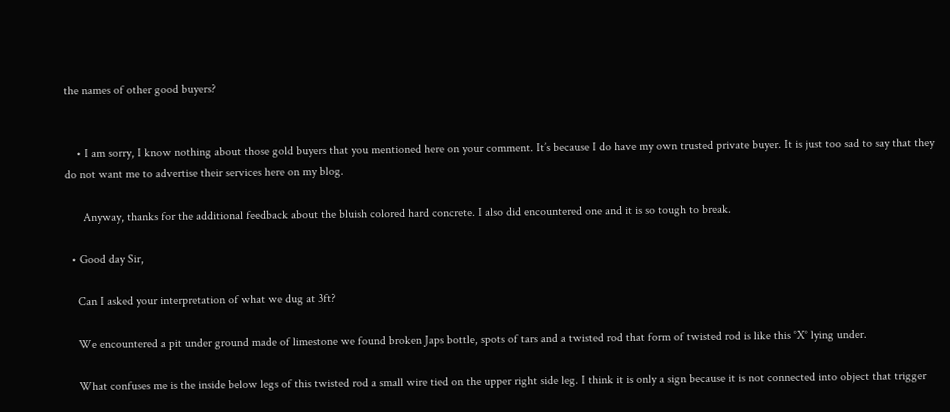the names of other good buyers?


    • I am sorry, I know nothing about those gold buyers that you mentioned here on your comment. It’s because I do have my own trusted private buyer. It is just too sad to say that they do not want me to advertise their services here on my blog.

      Anyway, thanks for the additional feedback about the bluish colored hard concrete. I also did encountered one and it is so tough to break.

  • Good day Sir,

    Can I asked your interpretation of what we dug at 3ft?

    We encountered a pit under ground made of limestone we found broken Japs bottle, spots of tars and a twisted rod that form of twisted rod is like this °X° lying under.

    What confuses me is the inside below legs of this twisted rod a small wire tied on the upper right side leg. I think it is only a sign because it is not connected into object that trigger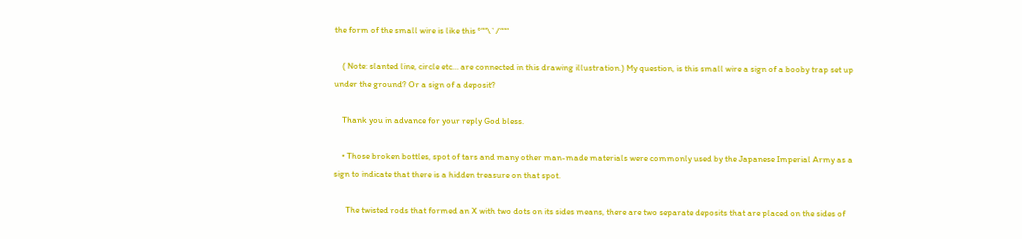the form of the small wire is like this °““\`/“““

    ( Note: slanted line, circle etc… are connected in this drawing illustration.) My question, is this small wire a sign of a booby trap set up under the ground? Or a sign of a deposit?

    Thank you in advance for your reply God bless.

    • Those broken bottles, spot of tars and many other man-made materials were commonly used by the Japanese Imperial Army as a sign to indicate that there is a hidden treasure on that spot.

      The twisted rods that formed an X with two dots on its sides means, there are two separate deposits that are placed on the sides of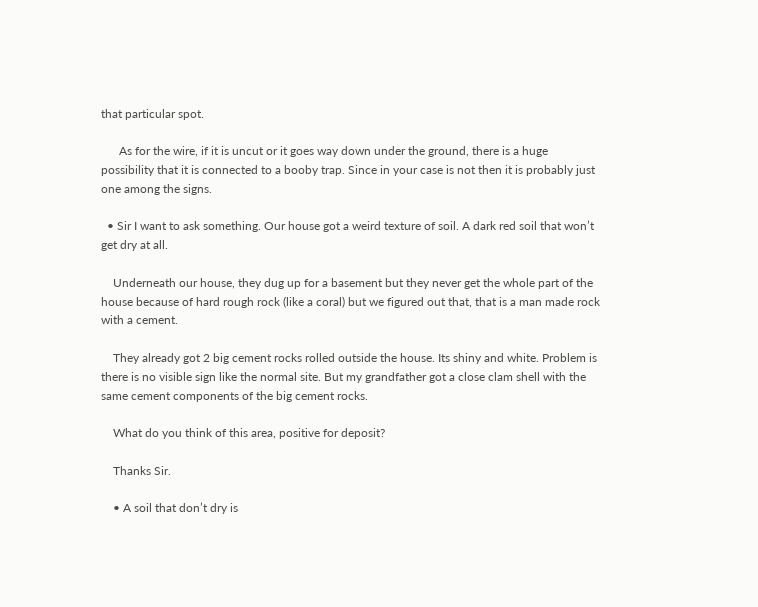that particular spot.

      As for the wire, if it is uncut or it goes way down under the ground, there is a huge possibility that it is connected to a booby trap. Since in your case is not then it is probably just one among the signs.

  • Sir I want to ask something. Our house got a weird texture of soil. A dark red soil that won’t get dry at all.

    Underneath our house, they dug up for a basement but they never get the whole part of the house because of hard rough rock (like a coral) but we figured out that, that is a man made rock with a cement.

    They already got 2 big cement rocks rolled outside the house. Its shiny and white. Problem is there is no visible sign like the normal site. But my grandfather got a close clam shell with the same cement components of the big cement rocks.

    What do you think of this area, positive for deposit?

    Thanks Sir.

    • A soil that don’t dry is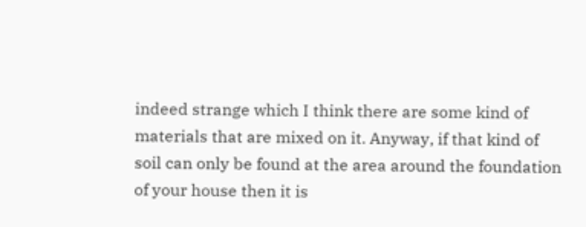indeed strange which I think there are some kind of materials that are mixed on it. Anyway, if that kind of soil can only be found at the area around the foundation of your house then it is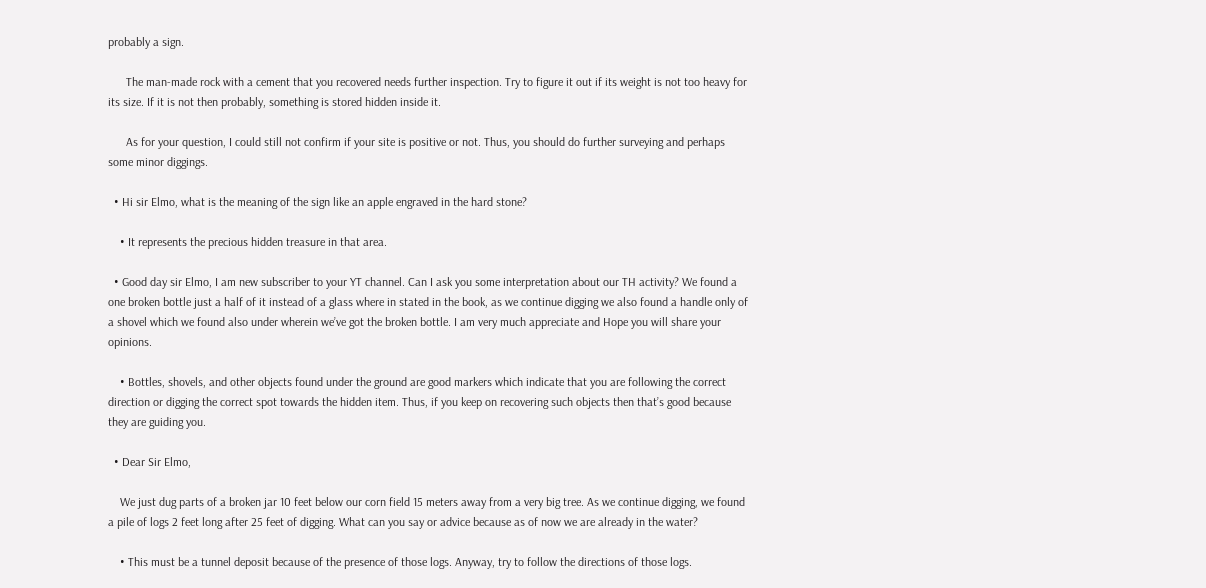probably a sign.

      The man-made rock with a cement that you recovered needs further inspection. Try to figure it out if its weight is not too heavy for its size. If it is not then probably, something is stored hidden inside it.

      As for your question, I could still not confirm if your site is positive or not. Thus, you should do further surveying and perhaps some minor diggings.

  • Hi sir Elmo, what is the meaning of the sign like an apple engraved in the hard stone?

    • It represents the precious hidden treasure in that area.

  • Good day sir Elmo, I am new subscriber to your YT channel. Can I ask you some interpretation about our TH activity? We found a one broken bottle just a half of it instead of a glass where in stated in the book, as we continue digging we also found a handle only of a shovel which we found also under wherein we’ve got the broken bottle. I am very much appreciate and Hope you will share your opinions.

    • Bottles, shovels, and other objects found under the ground are good markers which indicate that you are following the correct direction or digging the correct spot towards the hidden item. Thus, if you keep on recovering such objects then that’s good because they are guiding you.

  • Dear Sir Elmo,

    We just dug parts of a broken jar 10 feet below our corn field 15 meters away from a very big tree. As we continue digging, we found a pile of logs 2 feet long after 25 feet of digging. What can you say or advice because as of now we are already in the water?

    • This must be a tunnel deposit because of the presence of those logs. Anyway, try to follow the directions of those logs.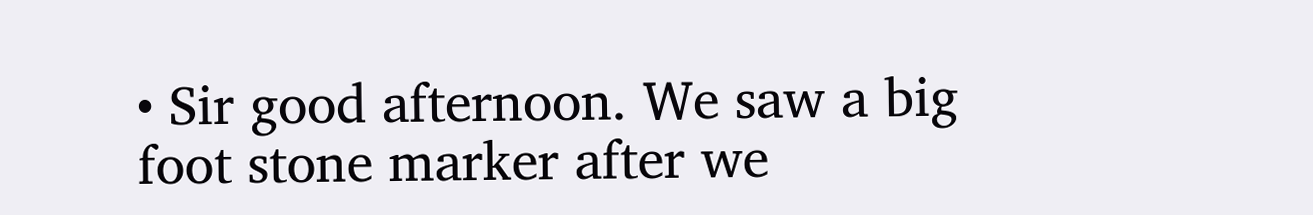• Sir good afternoon. We saw a big foot stone marker after we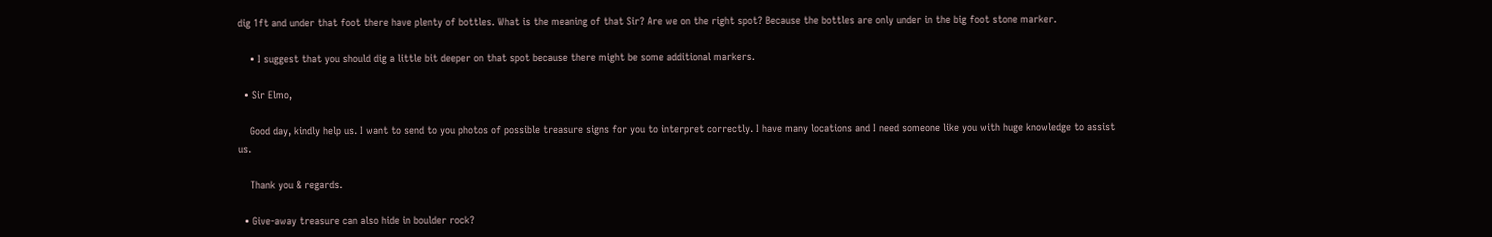dig 1ft and under that foot there have plenty of bottles. What is the meaning of that Sir? Are we on the right spot? Because the bottles are only under in the big foot stone marker.

    • I suggest that you should dig a little bit deeper on that spot because there might be some additional markers.

  • Sir Elmo,

    Good day, kindly help us. I want to send to you photos of possible treasure signs for you to interpret correctly. I have many locations and I need someone like you with huge knowledge to assist us.

    Thank you & regards.

  • Give-away treasure can also hide in boulder rock?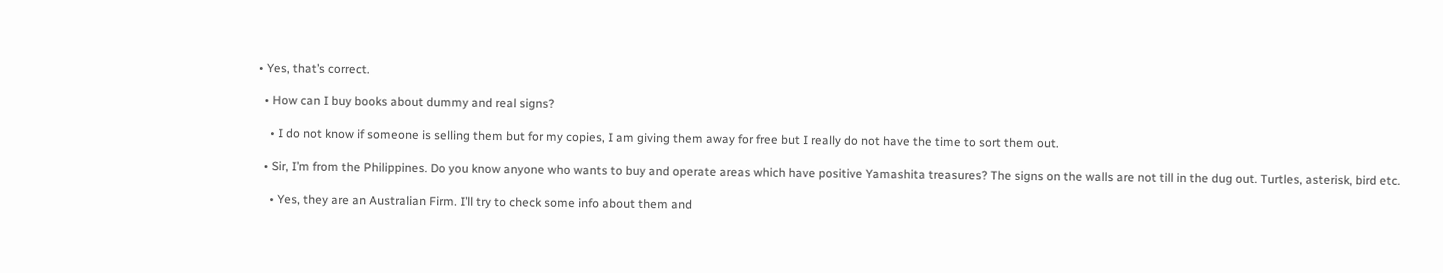• Yes, that’s correct.

  • How can I buy books about dummy and real signs?

    • I do not know if someone is selling them but for my copies, I am giving them away for free but I really do not have the time to sort them out.

  • Sir, I’m from the Philippines. Do you know anyone who wants to buy and operate areas which have positive Yamashita treasures? The signs on the walls are not till in the dug out. Turtles, asterisk, bird etc.

    • Yes, they are an Australian Firm. I’ll try to check some info about them and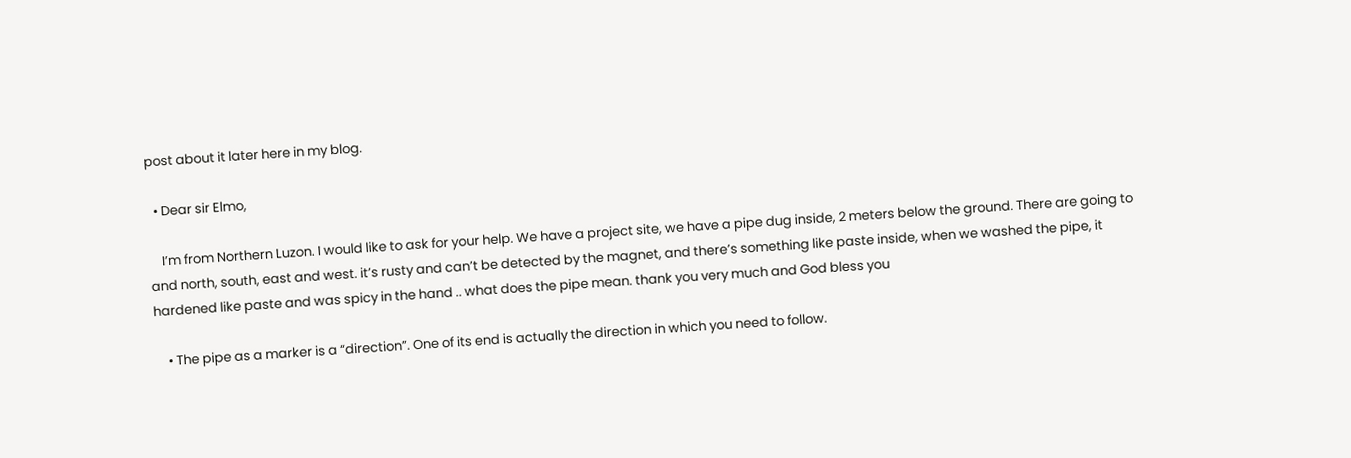post about it later here in my blog.

  • Dear sir Elmo,

    I’m from Northern Luzon. I would like to ask for your help. We have a project site, we have a pipe dug inside, 2 meters below the ground. There are going to and north, south, east and west. it’s rusty and can’t be detected by the magnet, and there’s something like paste inside, when we washed the pipe, it hardened like paste and was spicy in the hand .. what does the pipe mean. thank you very much and God bless you

    • The pipe as a marker is a “direction”. One of its end is actually the direction in which you need to follow.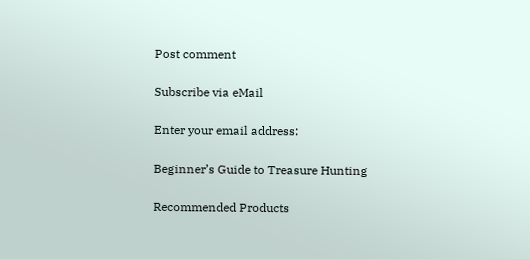Post comment

Subscribe via eMail

Enter your email address:

Beginner’s Guide to Treasure Hunting

Recommended Products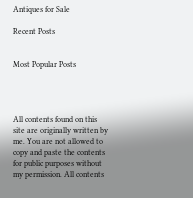Antiques for Sale

Recent Posts


Most Popular Posts




All contents found on this site are originally written by me. You are not allowed to copy and paste the contents for public purposes without my permission. All contents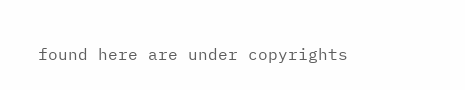found here are under copyrights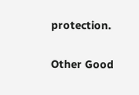protection.

Other Good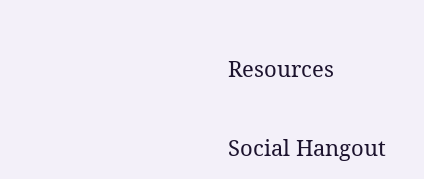Resources

Social Hangout